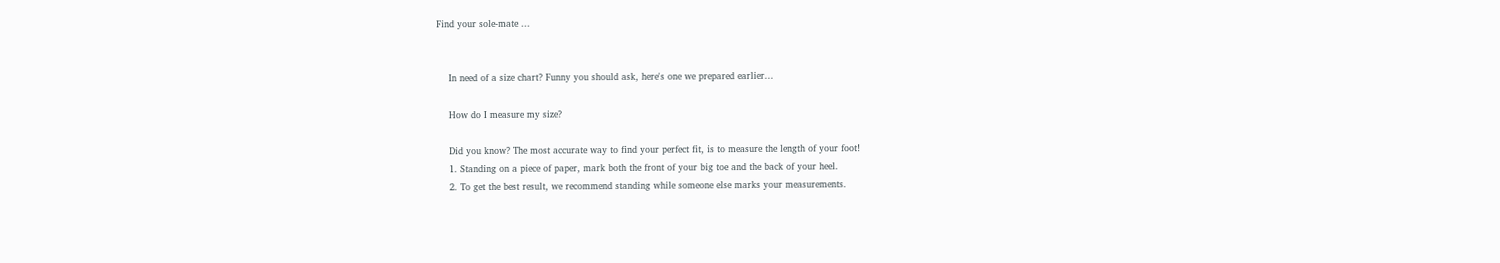Find your sole-mate ...


    In need of a size chart? Funny you should ask, here's one we prepared earlier...

    How do I measure my size?

    Did you know? The most accurate way to find your perfect fit, is to measure the length of your foot!
    1. Standing on a piece of paper, mark both the front of your big toe and the back of your heel.
    2. To get the best result, we recommend standing while someone else marks your measurements.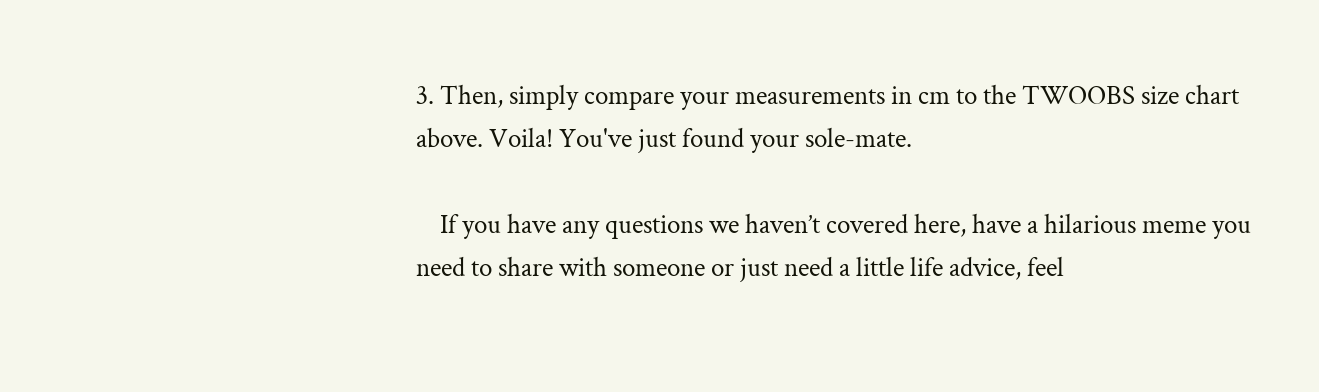3. Then, simply compare your measurements in cm to the TWOOBS size chart above. Voila! You've just found your sole-mate.

    If you have any questions we haven’t covered here, have a hilarious meme you need to share with someone or just need a little life advice, feel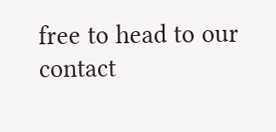free to head to our contact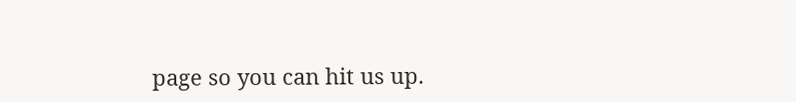page so you can hit us up.